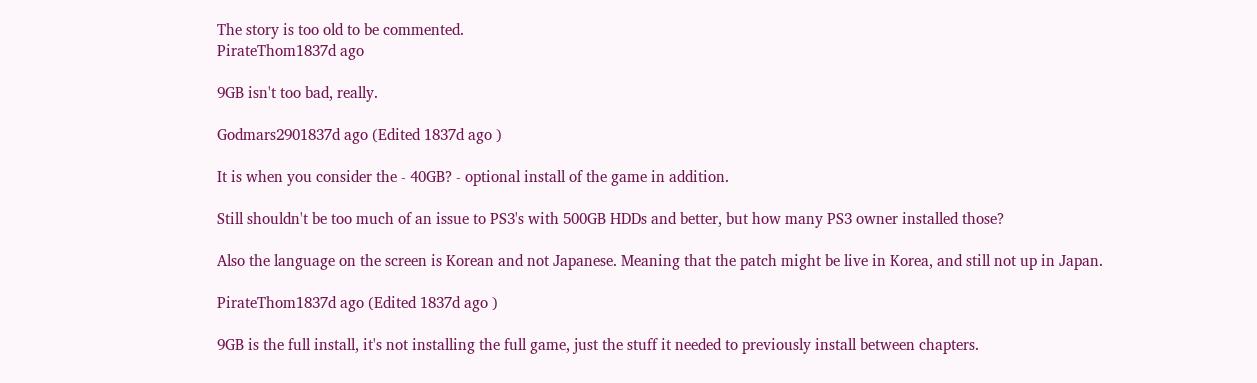The story is too old to be commented.
PirateThom1837d ago

9GB isn't too bad, really.

Godmars2901837d ago (Edited 1837d ago )

It is when you consider the - 40GB? - optional install of the game in addition.

Still shouldn't be too much of an issue to PS3's with 500GB HDDs and better, but how many PS3 owner installed those?

Also the language on the screen is Korean and not Japanese. Meaning that the patch might be live in Korea, and still not up in Japan.

PirateThom1837d ago (Edited 1837d ago )

9GB is the full install, it's not installing the full game, just the stuff it needed to previously install between chapters.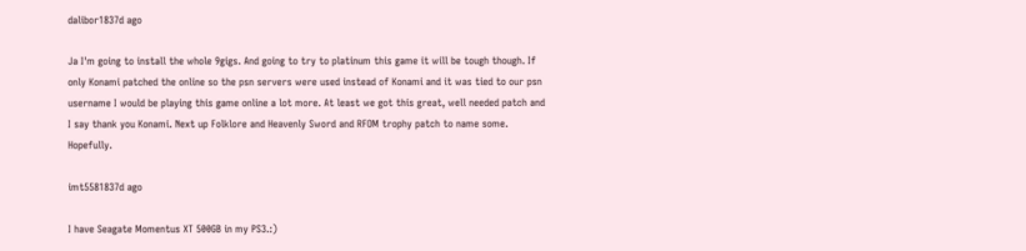dalibor1837d ago

Ja I'm going to install the whole 9gigs. And going to try to platinum this game it will be tough though. If only Konami patched the online so the psn servers were used instead of Konami and it was tied to our psn username I would be playing this game online a lot more. At least we got this great, well needed patch and I say thank you Konami. Next up Folklore and Heavenly Sword and RFOM trophy patch to name some. Hopefully.

imt5581837d ago

I have Seagate Momentus XT 500GB in my PS3.:)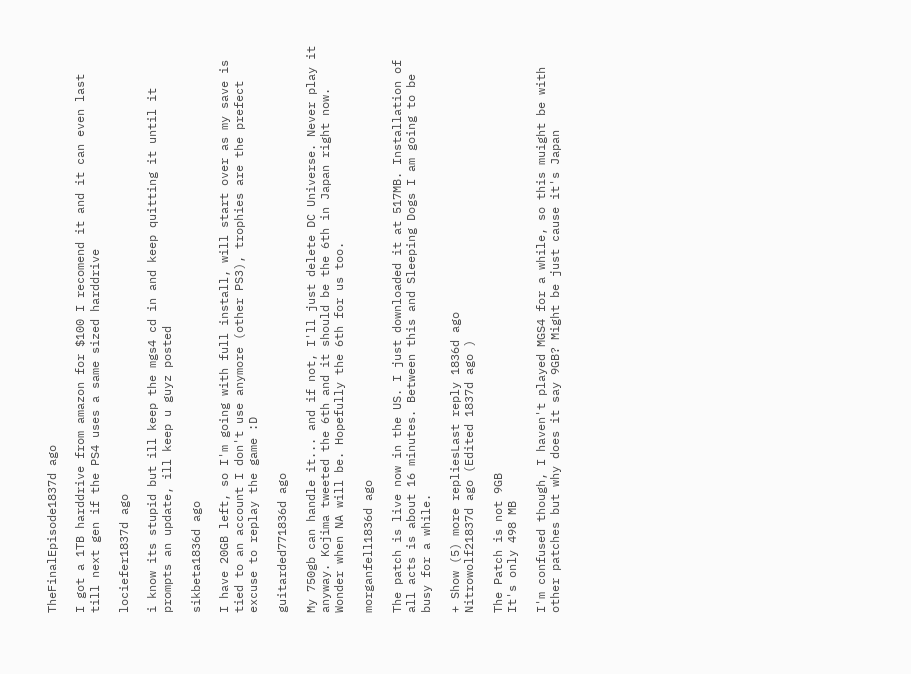TheFinalEpisode1837d ago

I got a 1TB harddrive from amazon for $100 I recomend it and it can even last till next gen if the PS4 uses a same sized harddrive

lociefer1837d ago

i know its stupid but ill keep the mgs4 cd in and keep quitting it until it prompts an update, ill keep u guyz posted

sikbeta1836d ago

I have 20GB left, so I'm going with full install, will start over as my save is tied to an account I don't use anymore (other PS3), trophies are the prefect excuse to replay the game :D

guitarded771836d ago

My 750gb can handle it... and if not, I'll just delete DC Universe. Never play it anyway. Kojima tweeted the 6th and it should be the 6th in Japan right now. Wonder when NA will be. Hopefully the 6th for us too.

morganfell1836d ago

The patch is live now in the US. I just downloaded it at 517MB. Installation of all acts is about 16 minutes. Between this and Sleeping Dogs I am going to be busy for a while.

+ Show (5) more repliesLast reply 1836d ago
Nitrowolf21837d ago (Edited 1837d ago )

The Patch is not 9GB
It's only 498 MB

I'm confused though, I haven't played MGS4 for a while, so this muight be with other patches but why does it say 9GB? Might be just cause it's Japan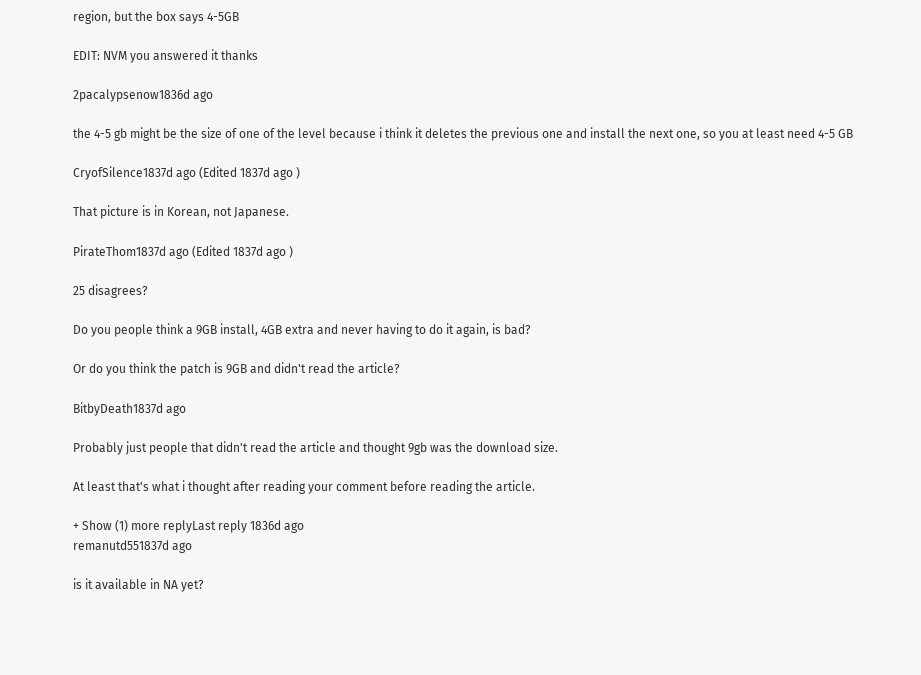region, but the box says 4-5GB

EDIT: NVM you answered it thanks

2pacalypsenow1836d ago

the 4-5 gb might be the size of one of the level because i think it deletes the previous one and install the next one, so you at least need 4-5 GB

CryofSilence1837d ago (Edited 1837d ago )

That picture is in Korean, not Japanese.

PirateThom1837d ago (Edited 1837d ago )

25 disagrees?

Do you people think a 9GB install, 4GB extra and never having to do it again, is bad?

Or do you think the patch is 9GB and didn't read the article?

BitbyDeath1837d ago

Probably just people that didn't read the article and thought 9gb was the download size.

At least that's what i thought after reading your comment before reading the article.

+ Show (1) more replyLast reply 1836d ago
remanutd551837d ago

is it available in NA yet?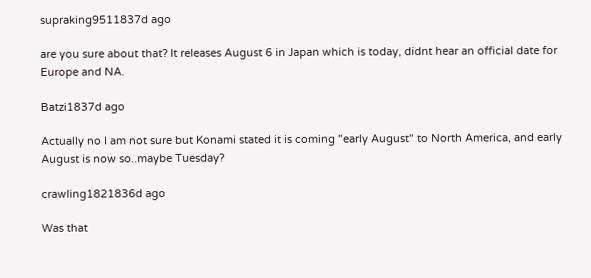supraking9511837d ago

are you sure about that? It releases August 6 in Japan which is today, didnt hear an official date for Europe and NA.

Batzi1837d ago

Actually no I am not sure but Konami stated it is coming "early August" to North America, and early August is now so..maybe Tuesday?

crawling1821836d ago

Was that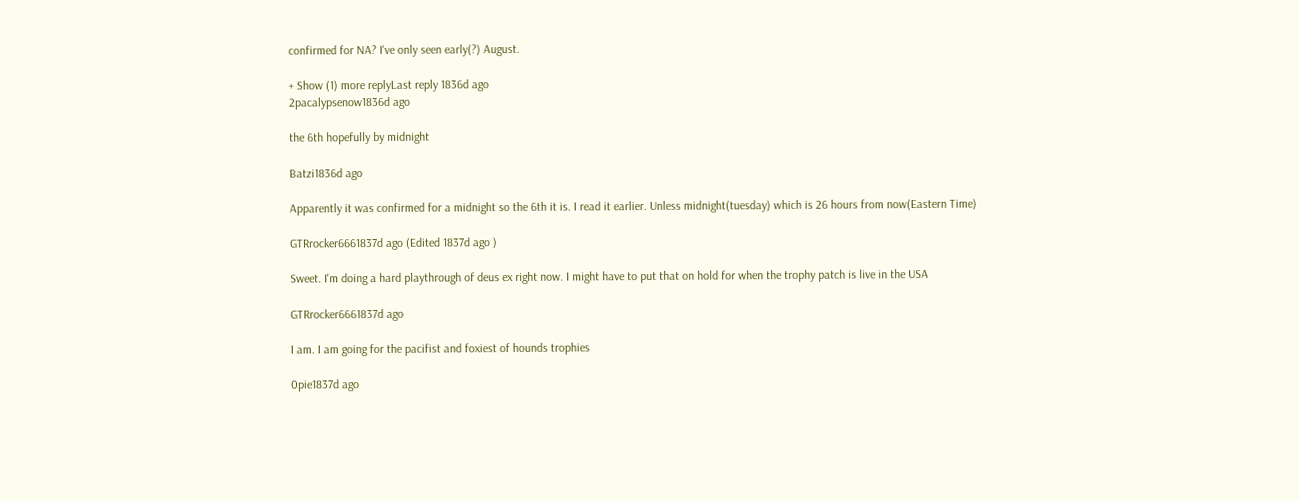confirmed for NA? I've only seen early(?) August.

+ Show (1) more replyLast reply 1836d ago
2pacalypsenow1836d ago

the 6th hopefully by midnight

Batzi1836d ago

Apparently it was confirmed for a midnight so the 6th it is. I read it earlier. Unless midnight(tuesday) which is 26 hours from now(Eastern Time)

GTRrocker6661837d ago (Edited 1837d ago )

Sweet. I'm doing a hard playthrough of deus ex right now. I might have to put that on hold for when the trophy patch is live in the USA

GTRrocker6661837d ago

I am. I am going for the pacifist and foxiest of hounds trophies

0pie1837d ago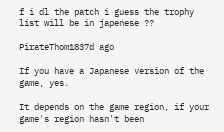f i dl the patch i guess the trophy list will be in japenese ??

PirateThom1837d ago

If you have a Japanese version of the game, yes.

It depends on the game region, if your game's region hasn't been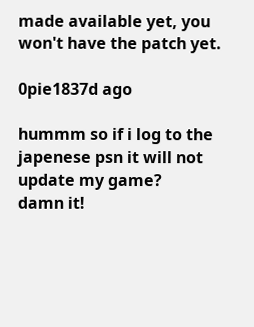made available yet, you won't have the patch yet.

0pie1837d ago

hummm so if i log to the japenese psn it will not update my game?
damn it!